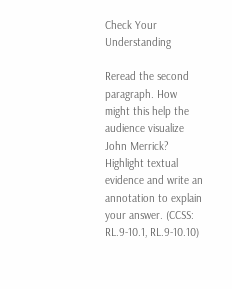Check Your Understanding

Reread the second paragraph. How might this help the audience visualize John Merrick? Highlight textual evidence and write an annotation to explain your answer. (CCSS: RL.9-10.1, RL.9-10.10)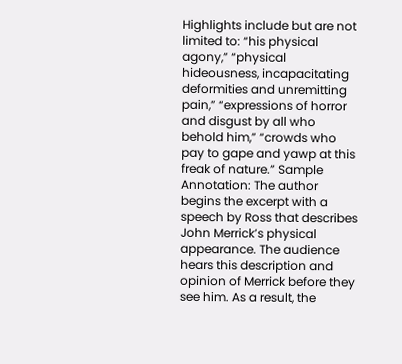Highlights include but are not limited to: “his physical agony,” “physical hideousness, incapacitating deformities and unremitting pain,” “expressions of horror and disgust by all who behold him,” “crowds who pay to gape and yawp at this freak of nature.” Sample Annotation: The author begins the excerpt with a speech by Ross that describes John Merrick’s physical appearance. The audience hears this description and opinion of Merrick before they see him. As a result, the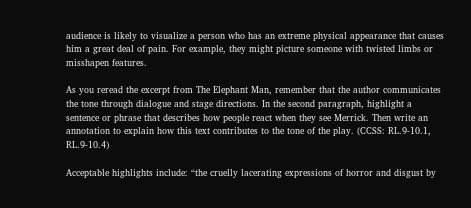audience is likely to visualize a person who has an extreme physical appearance that causes him a great deal of pain. For example, they might picture someone with twisted limbs or misshapen features.

As you reread the excerpt from The Elephant Man, remember that the author communicates the tone through dialogue and stage directions. In the second paragraph, highlight a sentence or phrase that describes how people react when they see Merrick. Then write an annotation to explain how this text contributes to the tone of the play. (CCSS: RL.9-10.1, RL.9-10.4)

Acceptable highlights include: “the cruelly lacerating expressions of horror and disgust by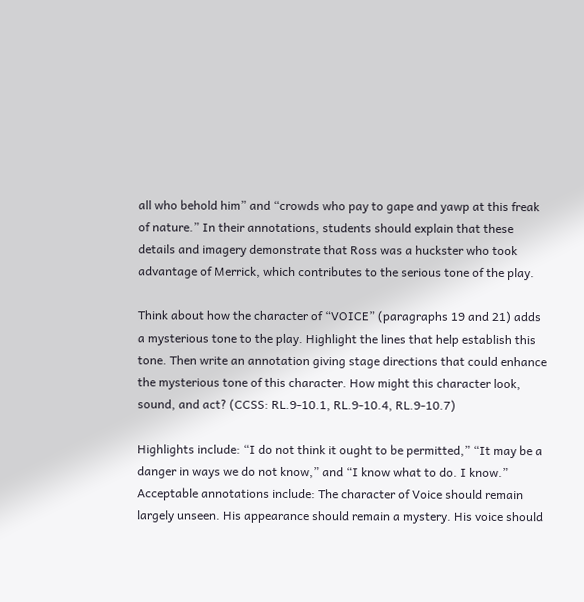all who behold him” and “crowds who pay to gape and yawp at this freak of nature.” In their annotations, students should explain that these details and imagery demonstrate that Ross was a huckster who took advantage of Merrick, which contributes to the serious tone of the play.

Think about how the character of “VOICE” (paragraphs 19 and 21) adds a mysterious tone to the play. Highlight the lines that help establish this tone. Then write an annotation giving stage directions that could enhance the mysterious tone of this character. How might this character look, sound, and act? (CCSS: RL.9-10.1, RL.9-10.4, RL.9-10.7)

Highlights include: “I do not think it ought to be permitted,” “It may be a danger in ways we do not know,” and “I know what to do. I know.” Acceptable annotations include: The character of Voice should remain largely unseen. His appearance should remain a mystery. His voice should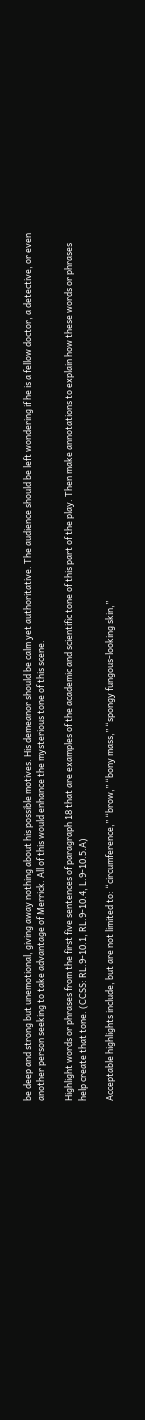be deep and strong but unemotional, giving away nothing about his possible motives. His demeanor should be calm yet authoritative. The audience should be left wondering if he is a fellow doctor, a detective, or even another person seeking to take advantage of Merrick. All of this would enhance the mysterious tone of this scene.

Highlight words or phrases from the first five sentences of paragraph 18 that are examples of the academic and scientific tone of this part of the play. Then make annotations to explain how these words or phrases help create that tone. (CCSS: RL.9-10.1, RL.9-10.4, L.9-10.5.A)

Acceptable highlights include, but are not limited to: “circumference,” “brow,” “bony mass,” “spongy fungous-looking skin,”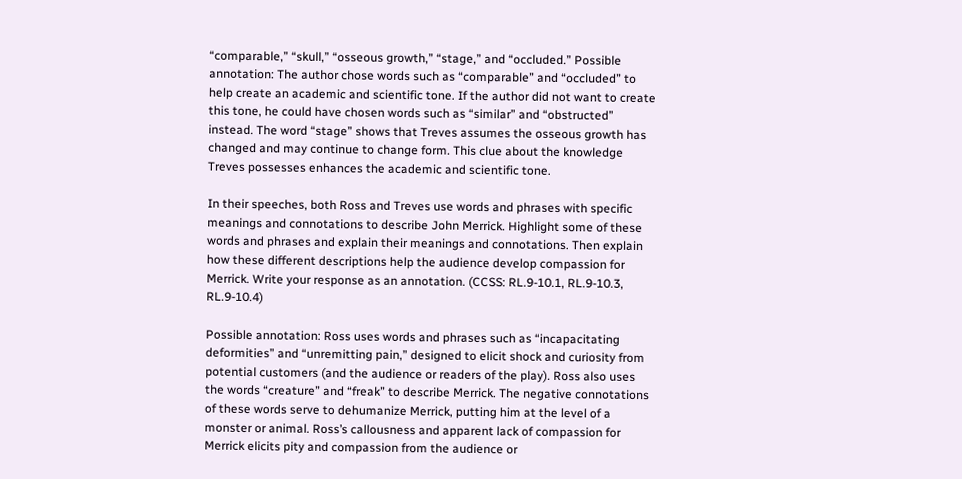“comparable,” “skull,” “osseous growth,” “stage,” and “occluded.” Possible annotation: The author chose words such as “comparable” and “occluded” to help create an academic and scientific tone. If the author did not want to create this tone, he could have chosen words such as “similar” and “obstructed” instead. The word “stage” shows that Treves assumes the osseous growth has changed and may continue to change form. This clue about the knowledge Treves possesses enhances the academic and scientific tone.

In their speeches, both Ross and Treves use words and phrases with specific meanings and connotations to describe John Merrick. Highlight some of these words and phrases and explain their meanings and connotations. Then explain how these different descriptions help the audience develop compassion for Merrick. Write your response as an annotation. (CCSS: RL.9-10.1, RL.9-10.3, RL.9-10.4)

Possible annotation: Ross uses words and phrases such as “incapacitating deformities” and “unremitting pain,” designed to elicit shock and curiosity from potential customers (and the audience or readers of the play). Ross also uses the words “creature” and “freak” to describe Merrick. The negative connotations of these words serve to dehumanize Merrick, putting him at the level of a monster or animal. Ross’s callousness and apparent lack of compassion for Merrick elicits pity and compassion from the audience or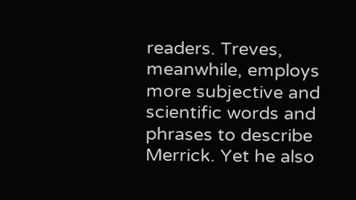readers. Treves, meanwhile, employs more subjective and scientific words and phrases to describe Merrick. Yet he also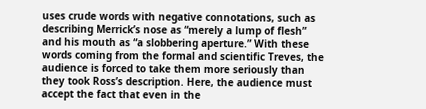uses crude words with negative connotations, such as describing Merrick’s nose as “merely a lump of flesh” and his mouth as “a slobbering aperture.” With these words coming from the formal and scientific Treves, the audience is forced to take them more seriously than they took Ross’s description. Here, the audience must accept the fact that even in the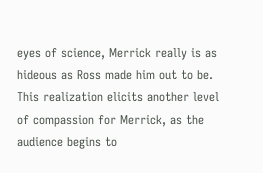eyes of science, Merrick really is as hideous as Ross made him out to be. This realization elicits another level of compassion for Merrick, as the audience begins to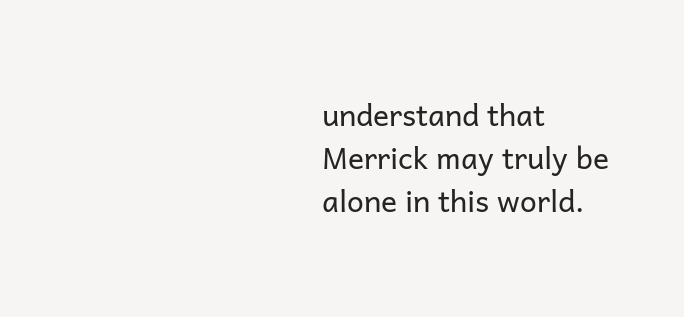understand that Merrick may truly be alone in this world.